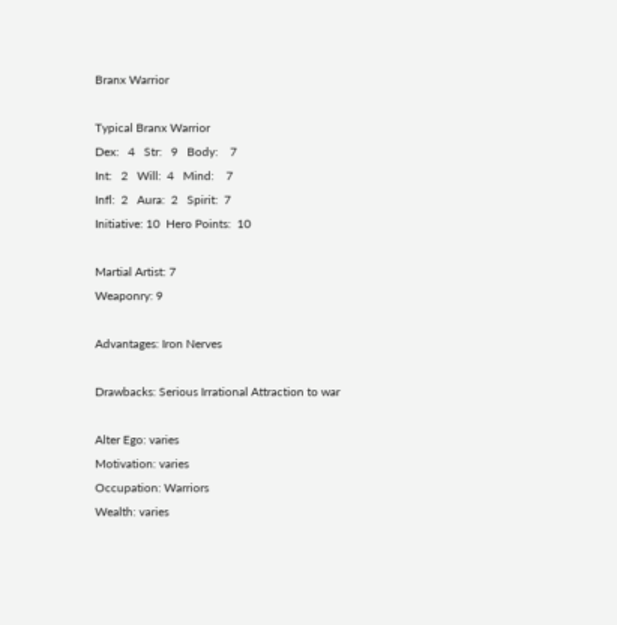Branx Warrior

Typical Branx Warrior
Dex:   4   Str:   9   Body:    7
Int:   2   Will:  4   Mind:    7
Infl:  2   Aura:  2   Spirit:  7
Initiative: 10  Hero Points:  10

Martial Artist: 7
Weaponry: 9

Advantages: Iron Nerves

Drawbacks: Serious Irrational Attraction to war

Alter Ego: varies
Motivation: varies
Occupation: Warriors
Wealth: varies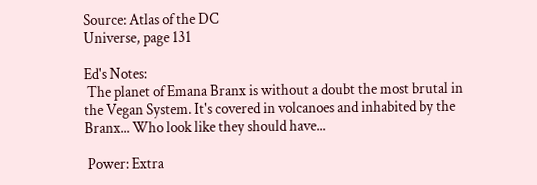Source: Atlas of the DC
Universe, page 131

Ed's Notes:
 The planet of Emana Branx is without a doubt the most brutal in the Vegan System. It's covered in volcanoes and inhabited by the Branx... Who look like they should have...

 Power: Extra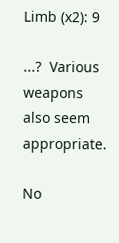Limb (x2): 9

...?  Various weapons also seem appropriate.

No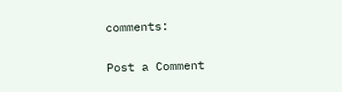comments:

Post a Comment